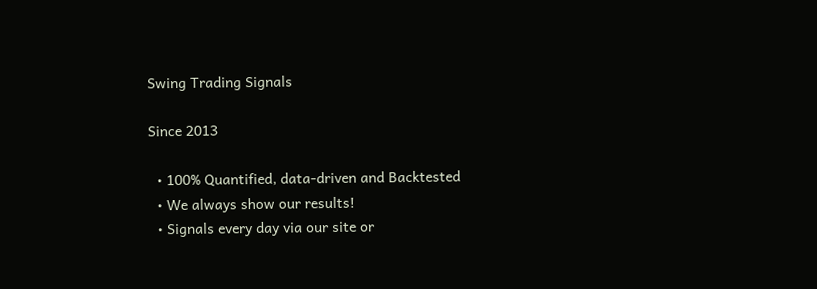Swing Trading Signals

Since 2013

  • 100% Quantified, data-driven and Backtested
  • We always show our results!
  • Signals every day via our site or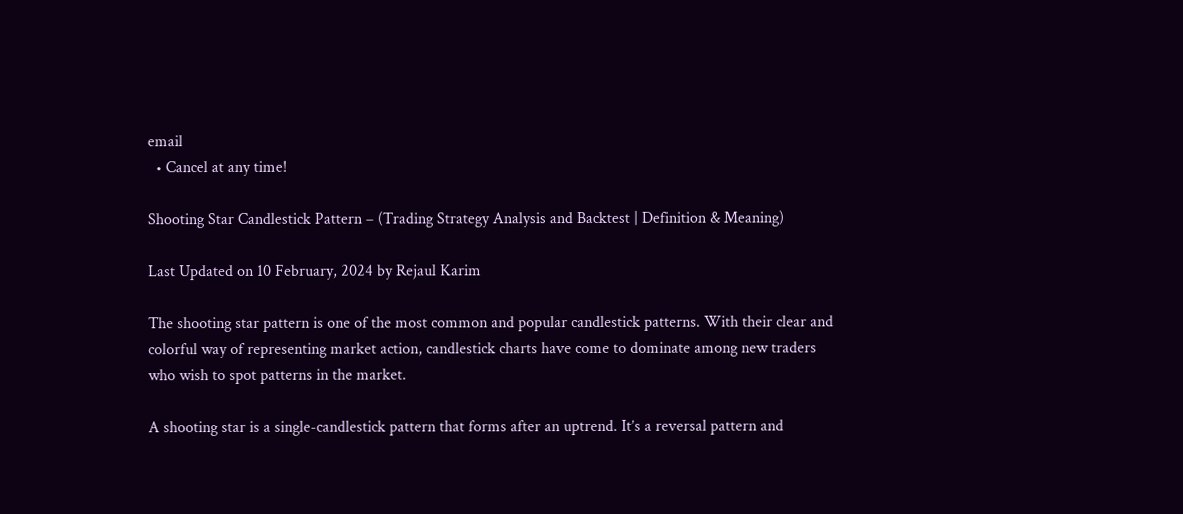email
  • Cancel at any time!

Shooting Star Candlestick Pattern – (Trading Strategy Analysis and Backtest | Definition & Meaning)

Last Updated on 10 February, 2024 by Rejaul Karim

The shooting star pattern is one of the most common and popular candlestick patterns. With their clear and colorful way of representing market action, candlestick charts have come to dominate among new traders who wish to spot patterns in the market.

A shooting star is a single-candlestick pattern that forms after an uptrend. It’s a reversal pattern and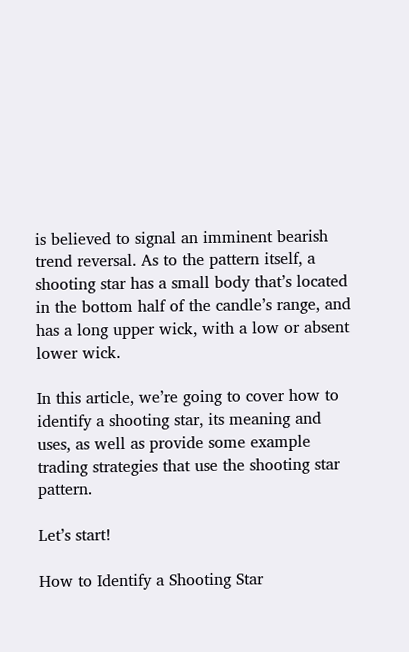is believed to signal an imminent bearish trend reversal. As to the pattern itself, a shooting star has a small body that’s located in the bottom half of the candle’s range, and has a long upper wick, with a low or absent lower wick.

In this article, we’re going to cover how to identify a shooting star, its meaning and uses, as well as provide some example trading strategies that use the shooting star pattern.

Let’s start!

How to Identify a Shooting Star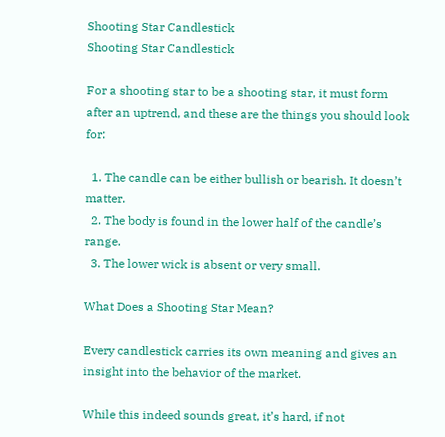Shooting Star Candlestick
Shooting Star Candlestick

For a shooting star to be a shooting star, it must form after an uptrend, and these are the things you should look for:

  1. The candle can be either bullish or bearish. It doesn’t matter.
  2. The body is found in the lower half of the candle’s range.
  3. The lower wick is absent or very small.

What Does a Shooting Star Mean?

Every candlestick carries its own meaning and gives an insight into the behavior of the market.

While this indeed sounds great, it’s hard, if not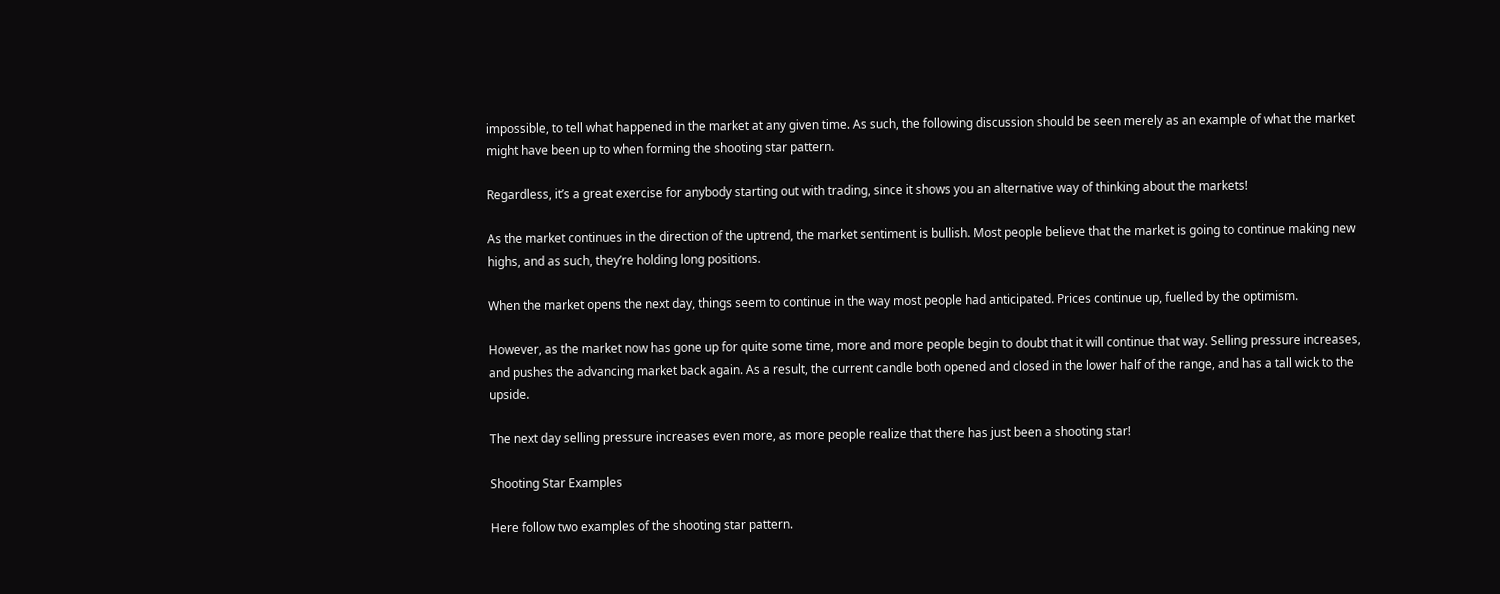impossible, to tell what happened in the market at any given time. As such, the following discussion should be seen merely as an example of what the market might have been up to when forming the shooting star pattern.

Regardless, it’s a great exercise for anybody starting out with trading, since it shows you an alternative way of thinking about the markets!

As the market continues in the direction of the uptrend, the market sentiment is bullish. Most people believe that the market is going to continue making new highs, and as such, they’re holding long positions.

When the market opens the next day, things seem to continue in the way most people had anticipated. Prices continue up, fuelled by the optimism.

However, as the market now has gone up for quite some time, more and more people begin to doubt that it will continue that way. Selling pressure increases, and pushes the advancing market back again. As a result, the current candle both opened and closed in the lower half of the range, and has a tall wick to the upside.

The next day selling pressure increases even more, as more people realize that there has just been a shooting star!

Shooting Star Examples

Here follow two examples of the shooting star pattern.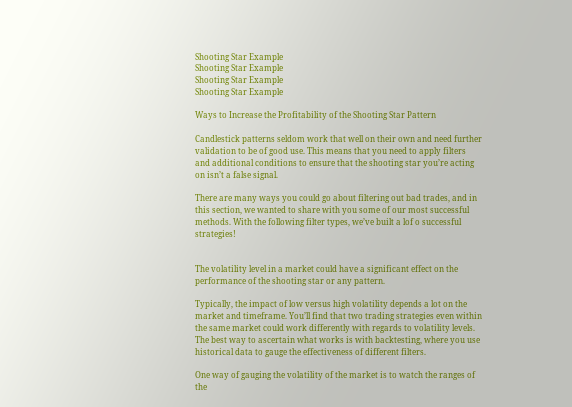Shooting Star Example
Shooting Star Example
Shooting Star Example
Shooting Star Example

Ways to Increase the Profitability of the Shooting Star Pattern

Candlestick patterns seldom work that well on their own and need further validation to be of good use. This means that you need to apply filters and additional conditions to ensure that the shooting star you’re acting on isn’t a false signal.

There are many ways you could go about filtering out bad trades, and in this section, we wanted to share with you some of our most successful methods. With the following filter types, we’ve built a lof o successful strategies!


The volatility level in a market could have a significant effect on the performance of the shooting star or any pattern.

Typically, the impact of low versus high volatility depends a lot on the market and timeframe. You’ll find that two trading strategies even within the same market could work differently with regards to volatility levels. The best way to ascertain what works is with backtesting, where you use historical data to gauge the effectiveness of different filters.

One way of gauging the volatility of the market is to watch the ranges of the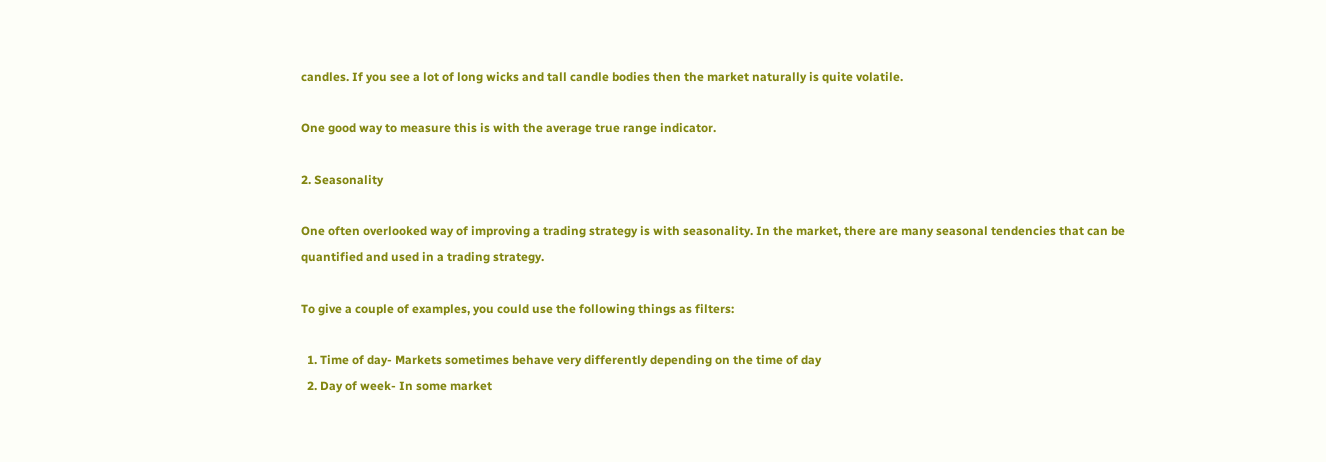candles. If you see a lot of long wicks and tall candle bodies then the market naturally is quite volatile.

One good way to measure this is with the average true range indicator.

2. Seasonality

One often overlooked way of improving a trading strategy is with seasonality. In the market, there are many seasonal tendencies that can be quantified and used in a trading strategy.

To give a couple of examples, you could use the following things as filters:

  1. Time of day- Markets sometimes behave very differently depending on the time of day
  2. Day of week- In some market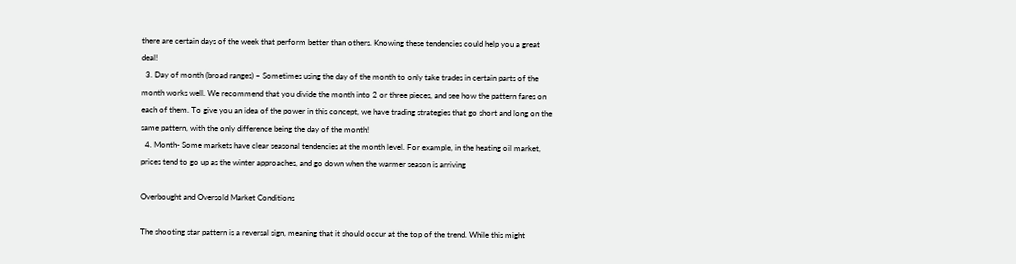there are certain days of the week that perform better than others. Knowing these tendencies could help you a great deal!
  3. Day of month (broad ranges) – Sometimes using the day of the month to only take trades in certain parts of the month works well. We recommend that you divide the month into 2 or three pieces, and see how the pattern fares on each of them. To give you an idea of the power in this concept, we have trading strategies that go short and long on the same pattern, with the only difference being the day of the month!
  4. Month- Some markets have clear seasonal tendencies at the month level. For example, in the heating oil market, prices tend to go up as the winter approaches, and go down when the warmer season is arriving

Overbought and Oversold Market Conditions

The shooting star pattern is a reversal sign, meaning that it should occur at the top of the trend. While this might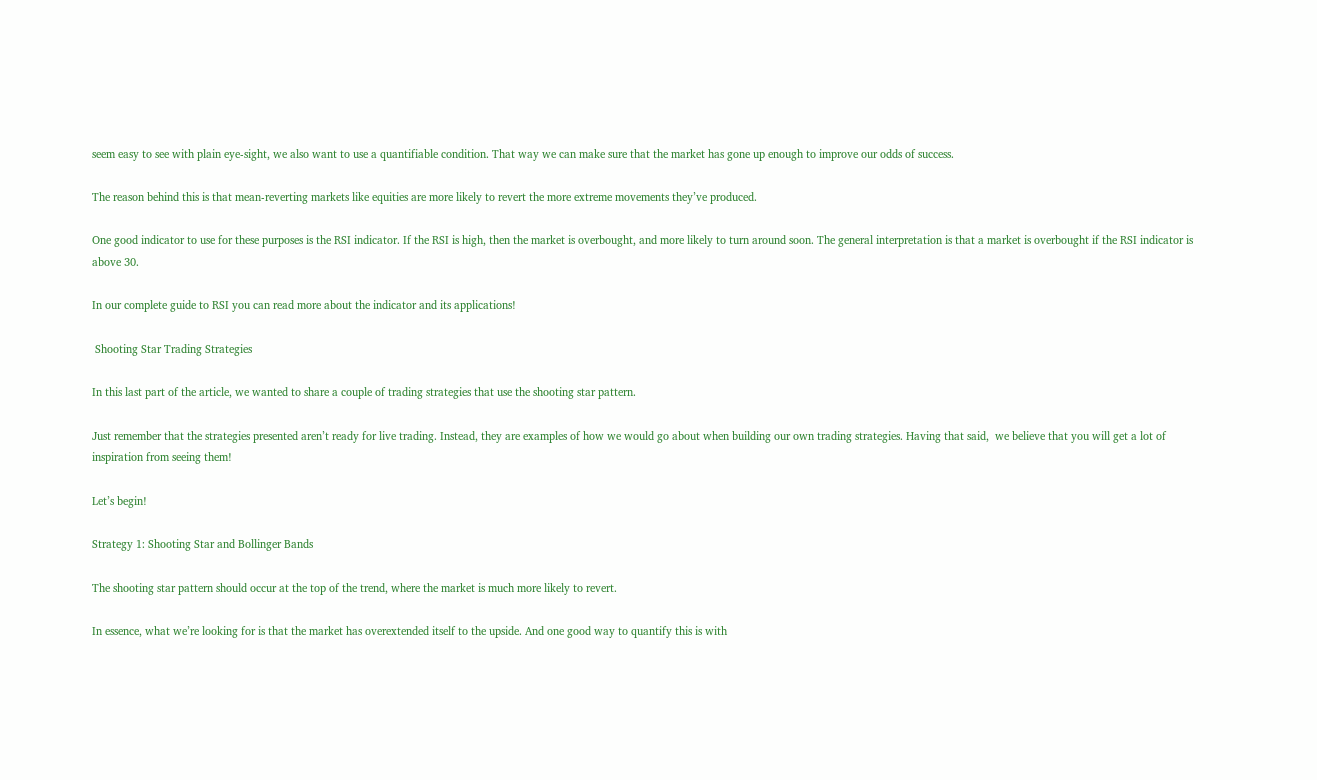seem easy to see with plain eye-sight, we also want to use a quantifiable condition. That way we can make sure that the market has gone up enough to improve our odds of success.

The reason behind this is that mean-reverting markets like equities are more likely to revert the more extreme movements they’ve produced.

One good indicator to use for these purposes is the RSI indicator. If the RSI is high, then the market is overbought, and more likely to turn around soon. The general interpretation is that a market is overbought if the RSI indicator is above 30.

In our complete guide to RSI you can read more about the indicator and its applications!

 Shooting Star Trading Strategies

In this last part of the article, we wanted to share a couple of trading strategies that use the shooting star pattern.

Just remember that the strategies presented aren’t ready for live trading. Instead, they are examples of how we would go about when building our own trading strategies. Having that said,  we believe that you will get a lot of inspiration from seeing them!

Let’s begin!

Strategy 1: Shooting Star and Bollinger Bands

The shooting star pattern should occur at the top of the trend, where the market is much more likely to revert.

In essence, what we’re looking for is that the market has overextended itself to the upside. And one good way to quantify this is with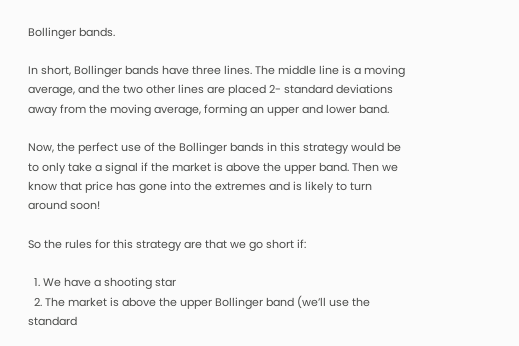Bollinger bands.

In short, Bollinger bands have three lines. The middle line is a moving average, and the two other lines are placed 2- standard deviations away from the moving average, forming an upper and lower band.

Now, the perfect use of the Bollinger bands in this strategy would be to only take a signal if the market is above the upper band. Then we know that price has gone into the extremes and is likely to turn around soon!

So the rules for this strategy are that we go short if:

  1. We have a shooting star
  2. The market is above the upper Bollinger band (we’ll use the standard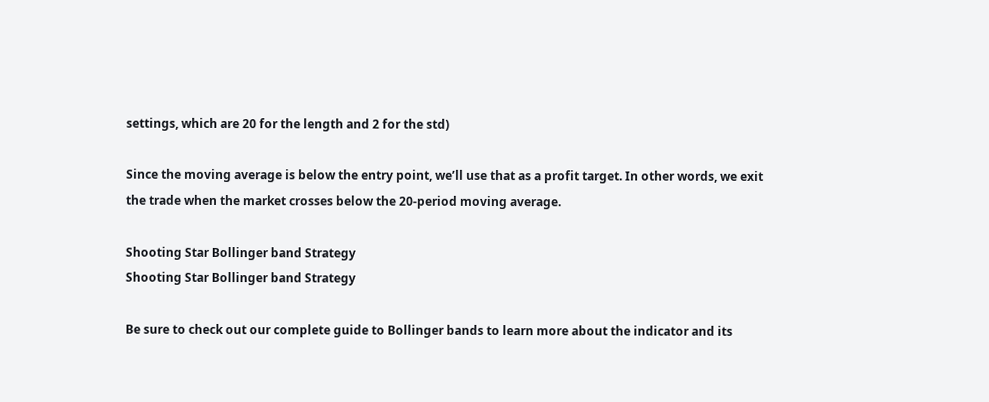settings, which are 20 for the length and 2 for the std)

Since the moving average is below the entry point, we’ll use that as a profit target. In other words, we exit the trade when the market crosses below the 20-period moving average.

Shooting Star Bollinger band Strategy
Shooting Star Bollinger band Strategy

Be sure to check out our complete guide to Bollinger bands to learn more about the indicator and its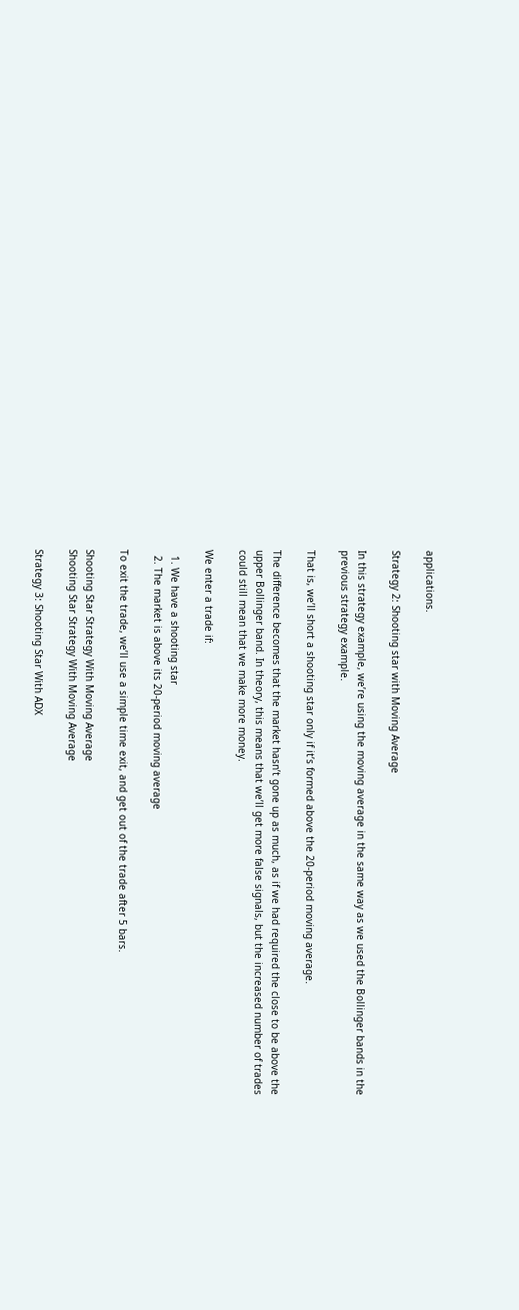applications.

Strategy 2: Shooting star with Moving Average

In this strategy example, we’re using the moving average in the same way as we used the Bollinger bands in the previous strategy example.

That is, we’ll short a shooting star only if it’s formed above the 20-period moving average.

The difference becomes that the market hasn’t gone up as much, as if we had required the close to be above the upper Bollinger band. In theory, this means that we’ll get more false signals, but the increased number of trades could still mean that we make more money.

We enter a trade if:

  1. We have a shooting star
  2. The market is above its 20-period moving average

To exit the trade, we’ll use a simple time exit, and get out of the trade after 5 bars.

Shooting Star Strategy With Moving Average
Shooting Star Strategy With Moving Average

Strategy 3: Shooting Star With ADX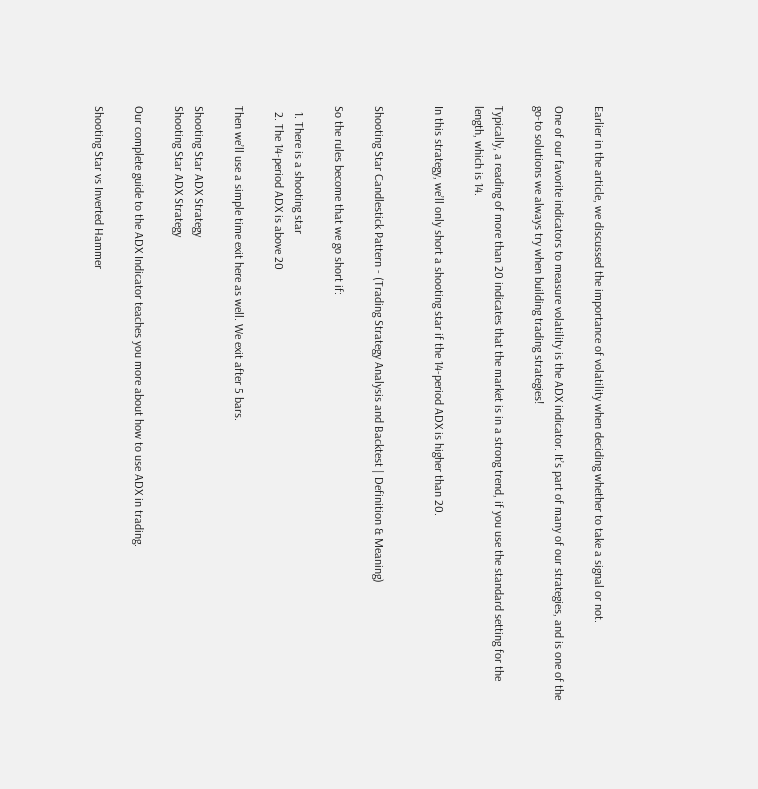Earlier in the article, we discussed the importance of volatility when deciding whether to take a signal or not.

One of our favorite indicators to measure volatility is the ADX indicator. It’s part of many of our strategies, and is one of the go-to solutions we always try when building trading strategies!

Typically, a reading of more than 20 indicates that the market is in a strong trend, if you use the standard setting for the length, which is 14.

In this strategy, we’ll only short a shooting star if the 14-period ADX is higher than 20.


Shooting Star Candlestick Pattern - (Trading Strategy Analysis and Backtest | Definition & Meaning)

So the rules become that we go short if:

  1. There is a shooting star
  2. The 14-period ADX is above 20

Then we’ll use a simple time exit here as well. We exit after 5 bars.

Shooting Star ADX Strategy
Shooting Star ADX Strategy

Our complete guide to the ADX Indicator teaches you more about how to use ADX in trading.

Shooting Star vs Inverted Hammer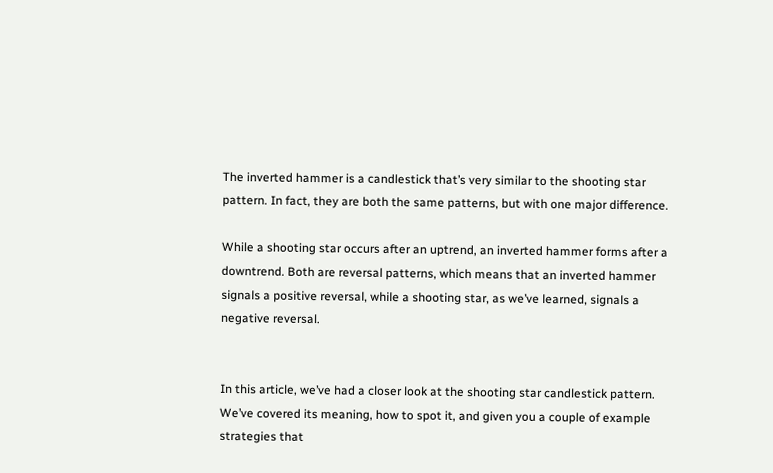The inverted hammer is a candlestick that’s very similar to the shooting star pattern. In fact, they are both the same patterns, but with one major difference.

While a shooting star occurs after an uptrend, an inverted hammer forms after a downtrend. Both are reversal patterns, which means that an inverted hammer signals a positive reversal, while a shooting star, as we’ve learned, signals a negative reversal.


In this article, we’ve had a closer look at the shooting star candlestick pattern. We’ve covered its meaning, how to spot it, and given you a couple of example strategies that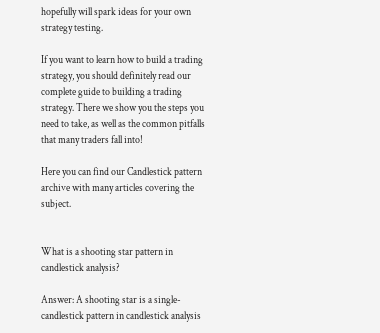hopefully will spark ideas for your own strategy testing.

If you want to learn how to build a trading strategy, you should definitely read our complete guide to building a trading strategy. There we show you the steps you need to take, as well as the common pitfalls that many traders fall into!

Here you can find our Candlestick pattern archive with many articles covering the subject.


What is a shooting star pattern in candlestick analysis?

Answer: A shooting star is a single-candlestick pattern in candlestick analysis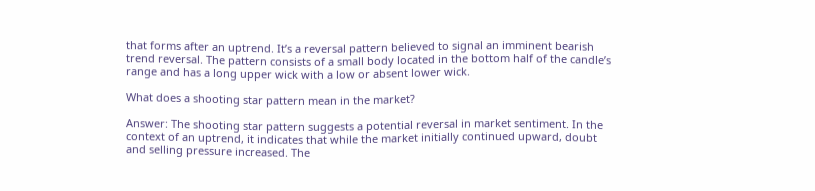that forms after an uptrend. It’s a reversal pattern believed to signal an imminent bearish trend reversal. The pattern consists of a small body located in the bottom half of the candle’s range and has a long upper wick with a low or absent lower wick.

What does a shooting star pattern mean in the market?

Answer: The shooting star pattern suggests a potential reversal in market sentiment. In the context of an uptrend, it indicates that while the market initially continued upward, doubt and selling pressure increased. The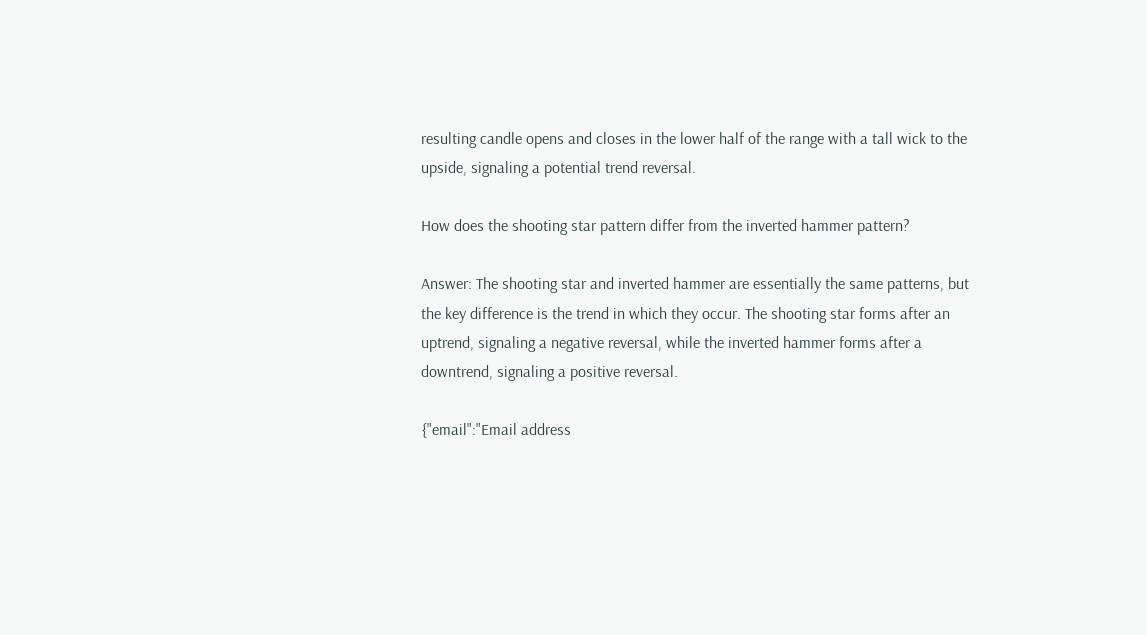resulting candle opens and closes in the lower half of the range with a tall wick to the upside, signaling a potential trend reversal.

How does the shooting star pattern differ from the inverted hammer pattern?

Answer: The shooting star and inverted hammer are essentially the same patterns, but the key difference is the trend in which they occur. The shooting star forms after an uptrend, signaling a negative reversal, while the inverted hammer forms after a downtrend, signaling a positive reversal.

{"email":"Email address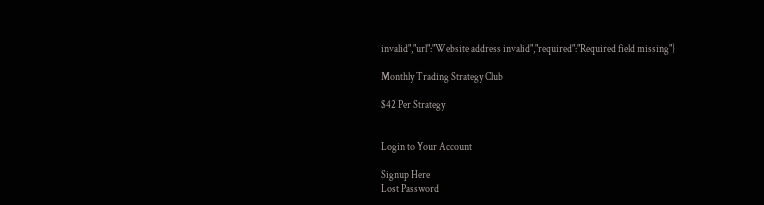invalid","url":"Website address invalid","required":"Required field missing"}

Monthly Trading Strategy Club

$42 Per Strategy


Login to Your Account

Signup Here
Lost Password